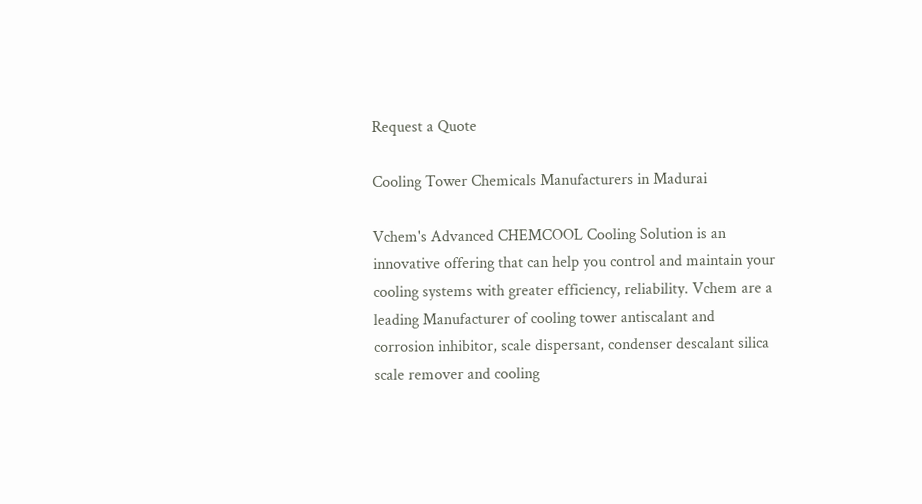Request a Quote

Cooling Tower Chemicals Manufacturers in Madurai

Vchem's Advanced CHEMCOOL Cooling Solution is an innovative offering that can help you control and maintain your cooling systems with greater efficiency, reliability. Vchem are a leading Manufacturer of cooling tower antiscalant and corrosion inhibitor, scale dispersant, condenser descalant silica scale remover and cooling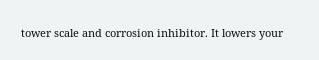tower scale and corrosion inhibitor. It lowers your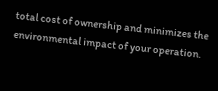total cost of ownership and minimizes the environmental impact of your operation.